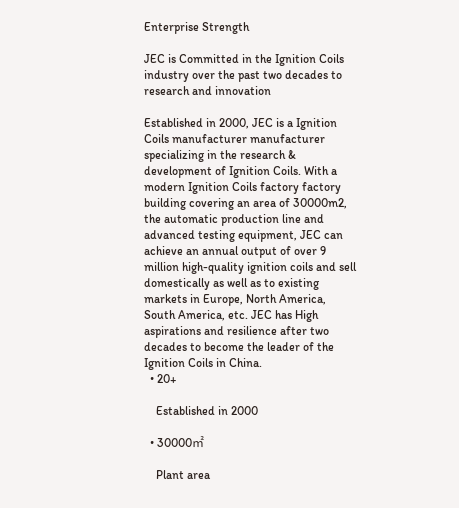Enterprise Strength

JEC is Committed in the Ignition Coils industry over the past two decades to research and innovation

Established in 2000, JEC is a Ignition Coils manufacturer manufacturer specializing in the research & development of Ignition Coils. With a modern Ignition Coils factory factory building covering an area of 30000m2, the automatic production line and advanced testing equipment, JEC can achieve an annual output of over 9 million high-quality ignition coils and sell domestically as well as to existing markets in Europe, North America, South America, etc. JEC has High aspirations and resilience after two decades to become the leader of the Ignition Coils in China.
  • 20+

    Established in 2000

  • 30000㎡

    Plant area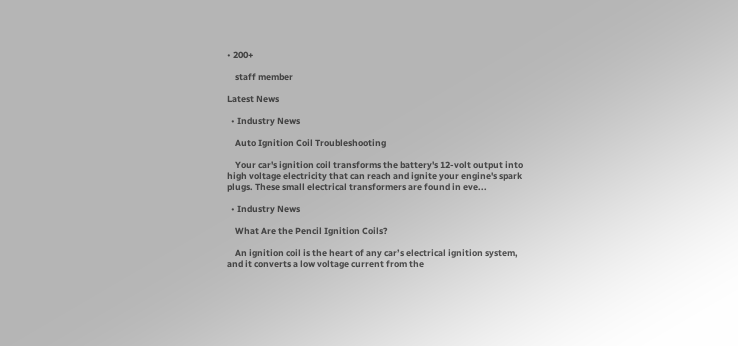• 200+

    staff member

Latest News

  • Industry News

    Auto Ignition Coil Troubleshooting

    Your car's ignition coil transforms the battery's 12-volt output into high voltage electricity that can reach and ignite your engine's spark plugs. These small electrical transformers are found in eve...

  • Industry News

    What Are the Pencil Ignition Coils?

    An ignition coil is the heart of any car’s electrical ignition system, and it converts a low voltage current from the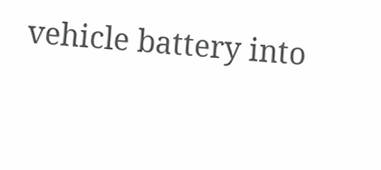vehicle battery into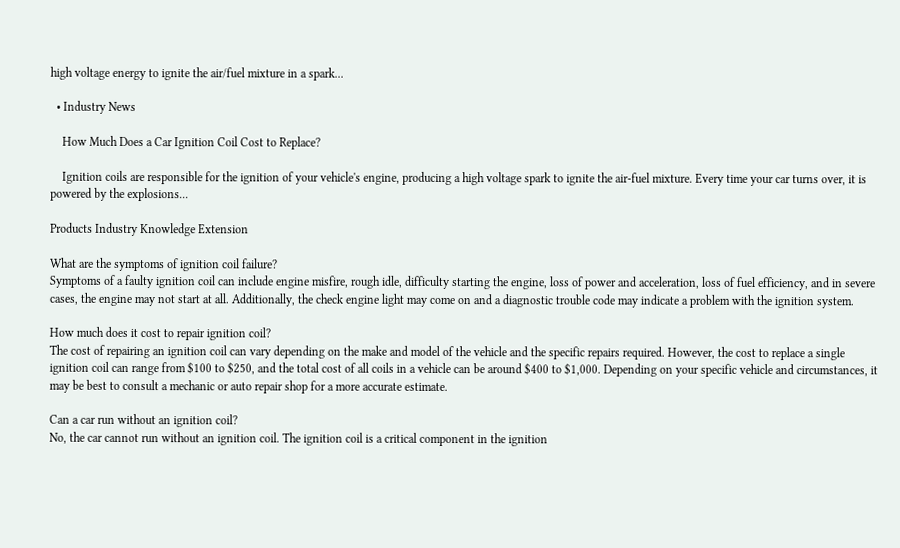high voltage energy to ignite the air/fuel mixture in a spark...

  • Industry News

    How Much Does a Car Ignition Coil Cost to Replace?

    Ignition coils are responsible for the ignition of your vehicle's engine, producing a high voltage spark to ignite the air-fuel mixture. Every time your car turns over, it is powered by the explosions...

Products Industry Knowledge Extension

What are the symptoms of ignition coil failure?
Symptoms of a faulty ignition coil can include engine misfire, rough idle, difficulty starting the engine, loss of power and acceleration, loss of fuel efficiency, and in severe cases, the engine may not start at all. Additionally, the check engine light may come on and a diagnostic trouble code may indicate a problem with the ignition system.

How much does it cost to repair ignition coil?
The cost of repairing an ignition coil can vary depending on the make and model of the vehicle and the specific repairs required. However, the cost to replace a single ignition coil can range from $100 to $250, and the total cost of all coils in a vehicle can be around $400 to $1,000. Depending on your specific vehicle and circumstances, it may be best to consult a mechanic or auto repair shop for a more accurate estimate.

Can a car run without an ignition coil?
No, the car cannot run without an ignition coil. The ignition coil is a critical component in the ignition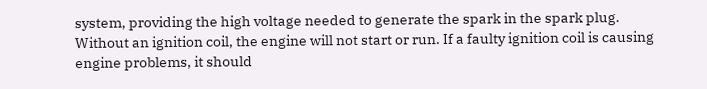system, providing the high voltage needed to generate the spark in the spark plug. Without an ignition coil, the engine will not start or run. If a faulty ignition coil is causing engine problems, it should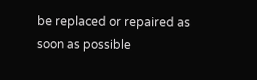be replaced or repaired as soon as possible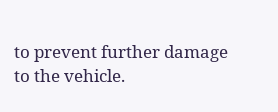to prevent further damage to the vehicle.